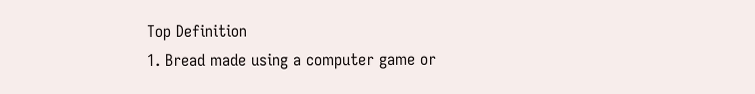Top Definition
1. Bread made using a computer game or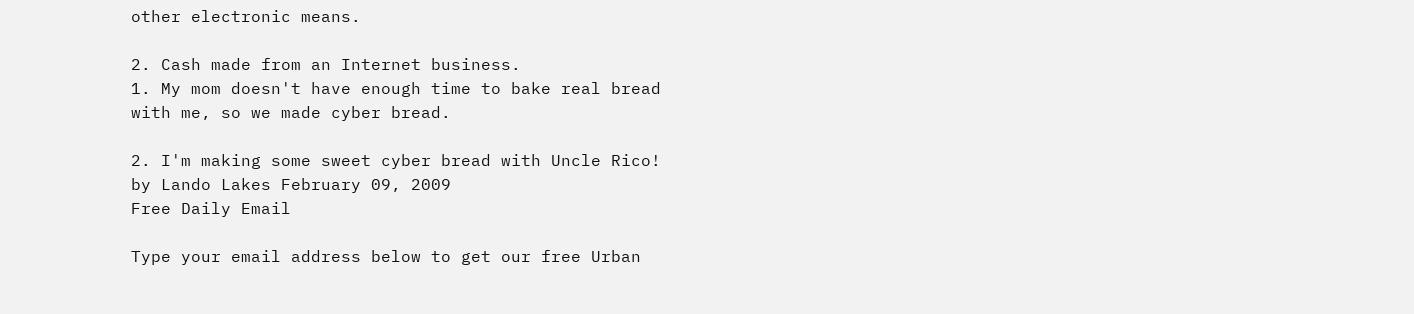other electronic means.

2. Cash made from an Internet business.
1. My mom doesn't have enough time to bake real bread with me, so we made cyber bread.

2. I'm making some sweet cyber bread with Uncle Rico!
by Lando Lakes February 09, 2009
Free Daily Email

Type your email address below to get our free Urban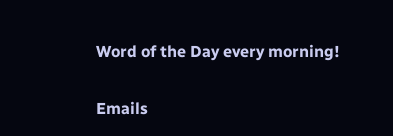Word of the Day every morning!

Emails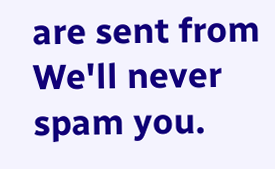are sent from We'll never spam you.